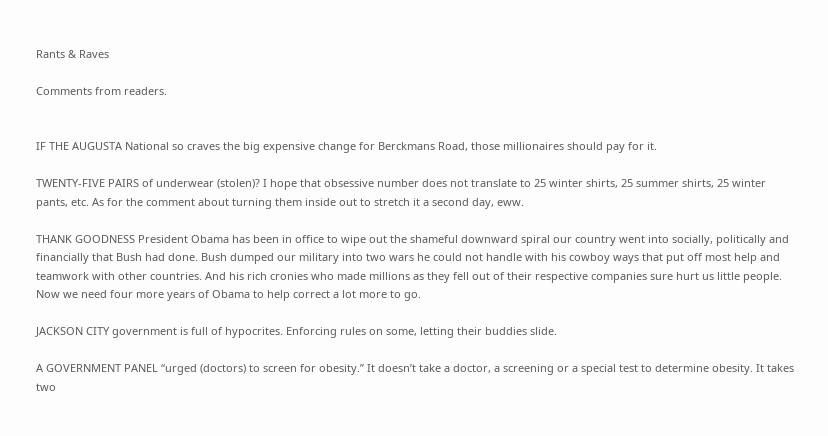Rants & Raves

Comments from readers.


IF THE AUGUSTA National so craves the big expensive change for Berckmans Road, those millionaires should pay for it.

TWENTY-FIVE PAIRS of underwear (stolen)? I hope that obsessive number does not translate to 25 winter shirts, 25 summer shirts, 25 winter pants, etc. As for the comment about turning them inside out to stretch it a second day, eww.

THANK GOODNESS President Obama has been in office to wipe out the shameful downward spiral our country went into socially, politically and financially that Bush had done. Bush dumped our military into two wars he could not handle with his cowboy ways that put off most help and teamwork with other countries. And his rich cronies who made millions as they fell out of their respective companies sure hurt us little people. Now we need four more years of Obama to help correct a lot more to go.

JACKSON CITY government is full of hypocrites. Enforcing rules on some, letting their buddies slide.

A GOVERNMENT PANEL “urged (doctors) to screen for obesity.” It doesn’t take a doctor, a screening or a special test to determine obesity. It takes two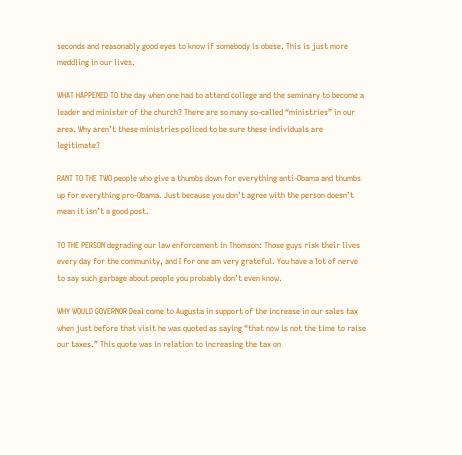seconds and reasonably good eyes to know if somebody is obese. This is just more meddling in our lives.

WHAT HAPPENED TO the day when one had to attend college and the seminary to become a leader and minister of the church? There are so many so-called “ministries” in our area. Why aren’t these ministries policed to be sure these individuals are legitimate?

RANT TO THE TWO people who give a thumbs down for everything anti-Obama and thumbs up for everything pro-Obama. Just because you don’t agree with the person doesn’t mean it isn’t a good post.

TO THE PERSON degrading our law enforcement in Thomson: Those guys risk their lives every day for the community, and I for one am very grateful. You have a lot of nerve to say such garbage about people you probably don’t even know.

WHY WOULD GOVERNOR Deal come to Augusta in support of the increase in our sales tax when just before that visit he was quoted as saying “that now is not the time to raise our taxes.” This quote was in relation to increasing the tax on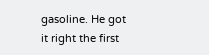gasoline. He got it right the first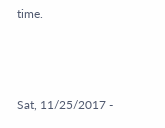time.



Sat, 11/25/2017 -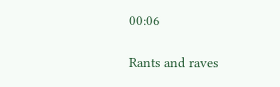00:06

Rants and raves